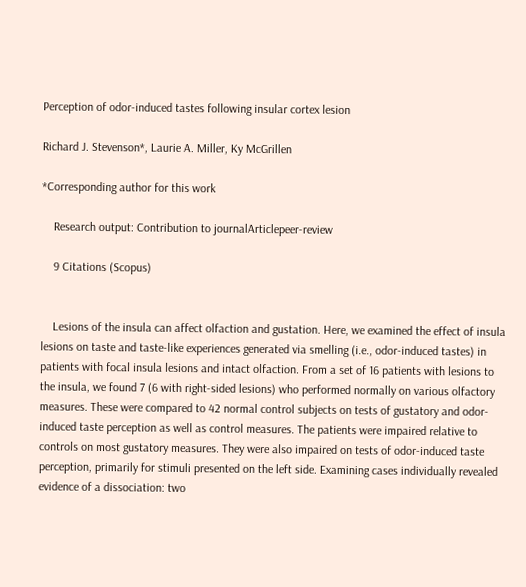Perception of odor-induced tastes following insular cortex lesion

Richard J. Stevenson*, Laurie A. Miller, Ky McGrillen

*Corresponding author for this work

    Research output: Contribution to journalArticlepeer-review

    9 Citations (Scopus)


    Lesions of the insula can affect olfaction and gustation. Here, we examined the effect of insula lesions on taste and taste-like experiences generated via smelling (i.e., odor-induced tastes) in patients with focal insula lesions and intact olfaction. From a set of 16 patients with lesions to the insula, we found 7 (6 with right-sided lesions) who performed normally on various olfactory measures. These were compared to 42 normal control subjects on tests of gustatory and odor-induced taste perception as well as control measures. The patients were impaired relative to controls on most gustatory measures. They were also impaired on tests of odor-induced taste perception, primarily for stimuli presented on the left side. Examining cases individually revealed evidence of a dissociation: two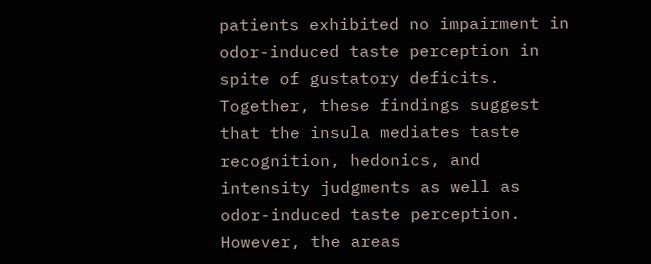patients exhibited no impairment in odor-induced taste perception in spite of gustatory deficits. Together, these findings suggest that the insula mediates taste recognition, hedonics, and intensity judgments as well as odor-induced taste perception. However, the areas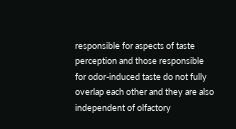responsible for aspects of taste perception and those responsible for odor-induced taste do not fully overlap each other and they are also independent of olfactory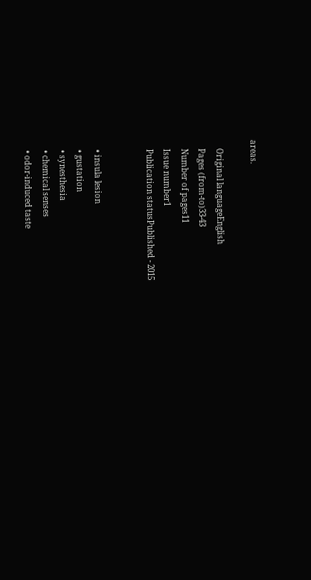areas.

    Original languageEnglish
    Pages (from-to)33-43
    Number of pages11
    Issue number1
    Publication statusPublished - 2015


    • insula lesion
    • gustation
    • synesthesia
    • chemical senses
    • odor-induced taste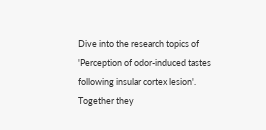Dive into the research topics of 'Perception of odor-induced tastes following insular cortex lesion'. Together they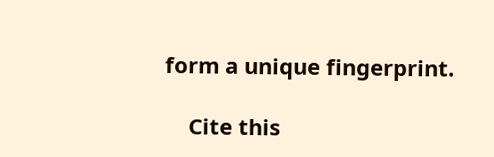form a unique fingerprint.

    Cite this